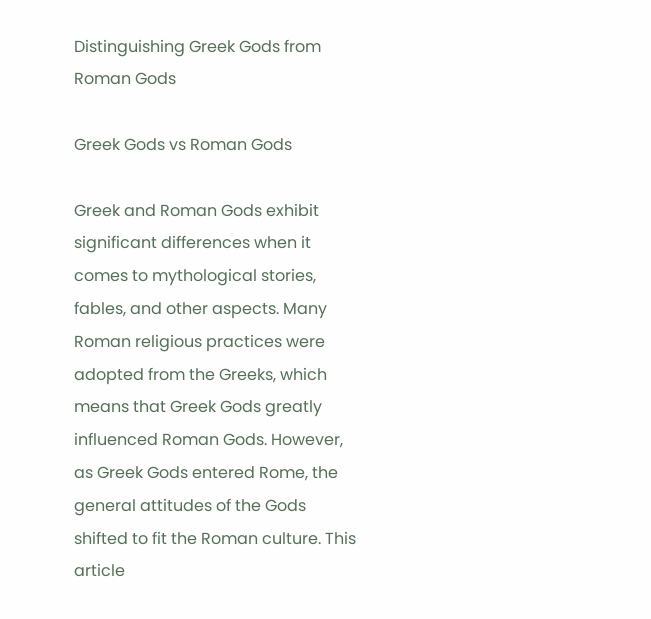Distinguishing Greek Gods from Roman Gods

Greek Gods vs Roman Gods

Greek and Roman Gods exhibit significant differences when it comes to mythological stories, fables, and other aspects. Many Roman religious practices were adopted from the Greeks, which means that Greek Gods greatly influenced Roman Gods. However, as Greek Gods entered Rome, the general attitudes of the Gods shifted to fit the Roman culture. This article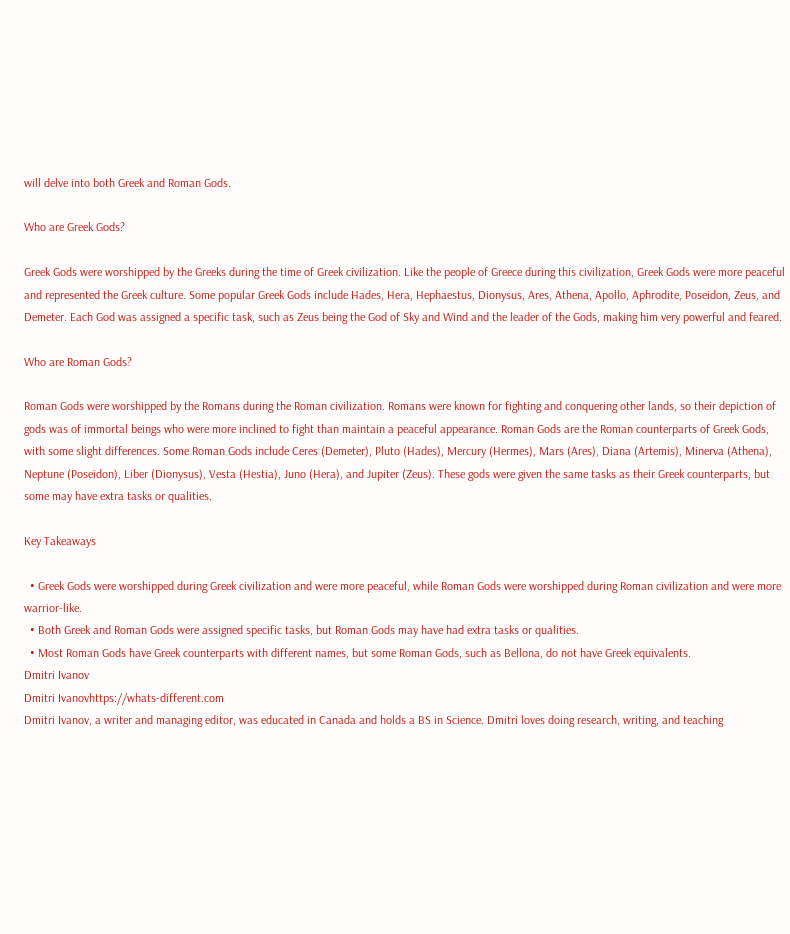will delve into both Greek and Roman Gods.

Who are Greek Gods?

Greek Gods were worshipped by the Greeks during the time of Greek civilization. Like the people of Greece during this civilization, Greek Gods were more peaceful and represented the Greek culture. Some popular Greek Gods include Hades, Hera, Hephaestus, Dionysus, Ares, Athena, Apollo, Aphrodite, Poseidon, Zeus, and Demeter. Each God was assigned a specific task, such as Zeus being the God of Sky and Wind and the leader of the Gods, making him very powerful and feared.

Who are Roman Gods?

Roman Gods were worshipped by the Romans during the Roman civilization. Romans were known for fighting and conquering other lands, so their depiction of gods was of immortal beings who were more inclined to fight than maintain a peaceful appearance. Roman Gods are the Roman counterparts of Greek Gods, with some slight differences. Some Roman Gods include Ceres (Demeter), Pluto (Hades), Mercury (Hermes), Mars (Ares), Diana (Artemis), Minerva (Athena), Neptune (Poseidon), Liber (Dionysus), Vesta (Hestia), Juno (Hera), and Jupiter (Zeus). These gods were given the same tasks as their Greek counterparts, but some may have extra tasks or qualities.

Key Takeaways

  • Greek Gods were worshipped during Greek civilization and were more peaceful, while Roman Gods were worshipped during Roman civilization and were more warrior-like.
  • Both Greek and Roman Gods were assigned specific tasks, but Roman Gods may have had extra tasks or qualities.
  • Most Roman Gods have Greek counterparts with different names, but some Roman Gods, such as Bellona, do not have Greek equivalents.
Dmitri Ivanov
Dmitri Ivanovhttps://whats-different.com
Dmitri Ivanov, a writer and managing editor, was educated in Canada and holds a BS in Science. Dmitri loves doing research, writing, and teaching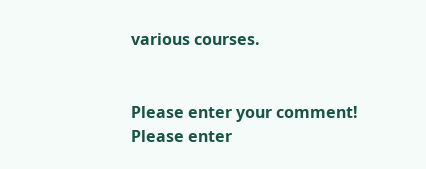various courses.


Please enter your comment!
Please enter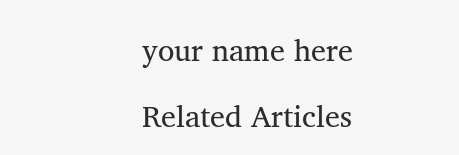your name here

Related Articles